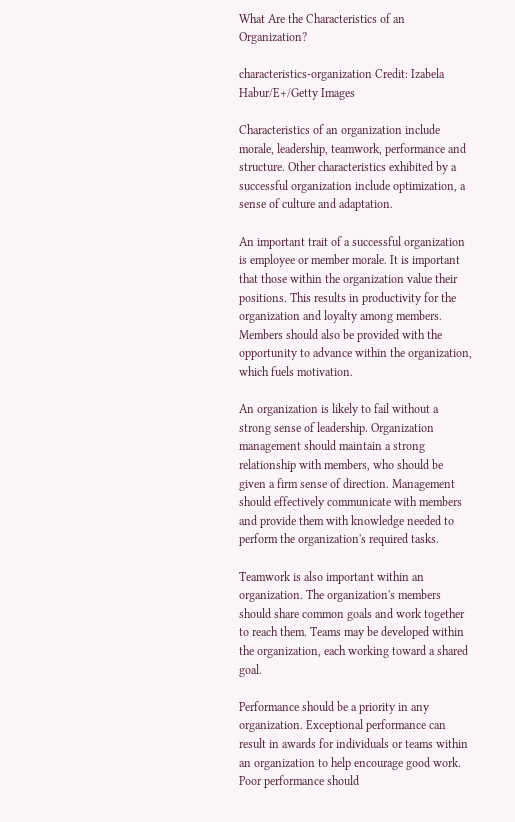What Are the Characteristics of an Organization?

characteristics-organization Credit: Izabela Habur/E+/Getty Images

Characteristics of an organization include morale, leadership, teamwork, performance and structure. Other characteristics exhibited by a successful organization include optimization, a sense of culture and adaptation.

An important trait of a successful organization is employee or member morale. It is important that those within the organization value their positions. This results in productivity for the organization and loyalty among members. Members should also be provided with the opportunity to advance within the organization, which fuels motivation.

An organization is likely to fail without a strong sense of leadership. Organization management should maintain a strong relationship with members, who should be given a firm sense of direction. Management should effectively communicate with members and provide them with knowledge needed to perform the organization's required tasks.

Teamwork is also important within an organization. The organization's members should share common goals and work together to reach them. Teams may be developed within the organization, each working toward a shared goal.

Performance should be a priority in any organization. Exceptional performance can result in awards for individuals or teams within an organization to help encourage good work. Poor performance should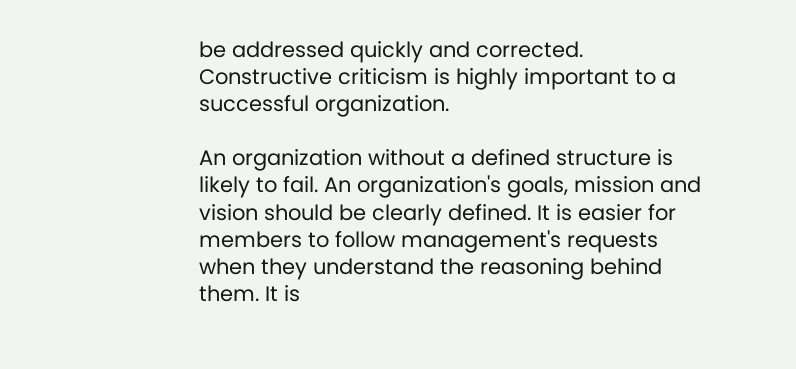be addressed quickly and corrected. Constructive criticism is highly important to a successful organization.

An organization without a defined structure is likely to fail. An organization's goals, mission and vision should be clearly defined. It is easier for members to follow management's requests when they understand the reasoning behind them. It is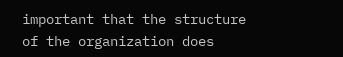important that the structure of the organization does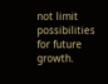not limit possibilities for future growth.